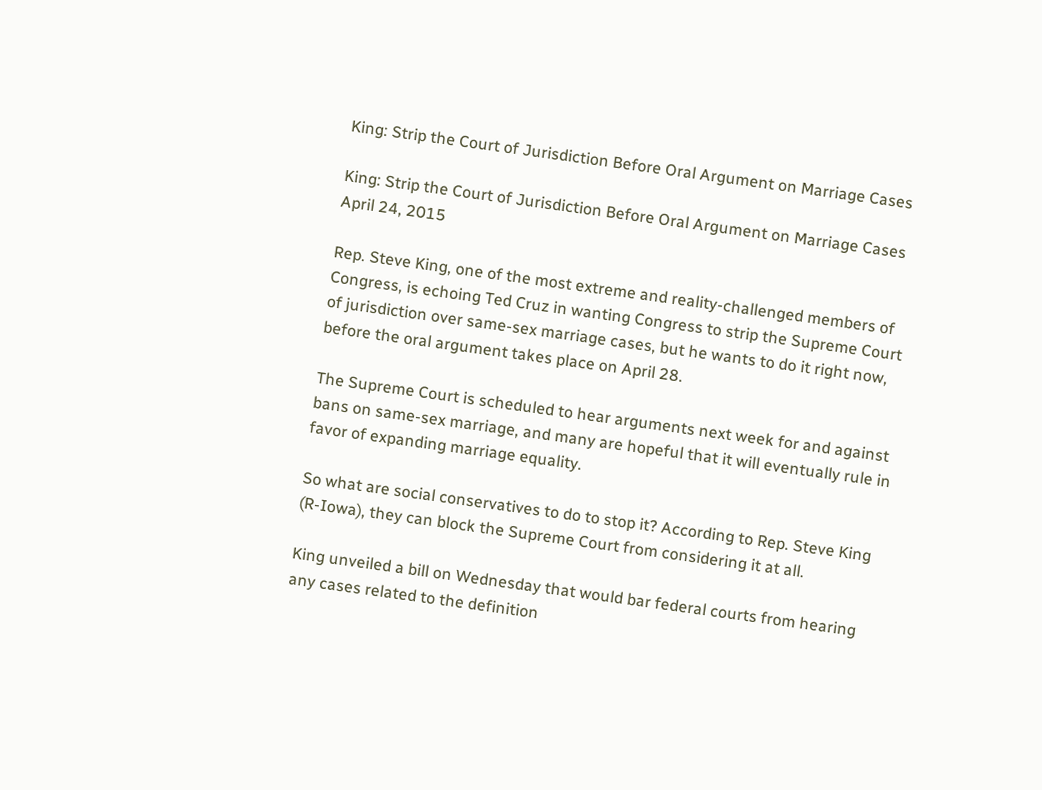King: Strip the Court of Jurisdiction Before Oral Argument on Marriage Cases

King: Strip the Court of Jurisdiction Before Oral Argument on Marriage Cases April 24, 2015

Rep. Steve King, one of the most extreme and reality-challenged members of Congress, is echoing Ted Cruz in wanting Congress to strip the Supreme Court of jurisdiction over same-sex marriage cases, but he wants to do it right now, before the oral argument takes place on April 28.

The Supreme Court is scheduled to hear arguments next week for and against bans on same-sex marriage, and many are hopeful that it will eventually rule in favor of expanding marriage equality.

So what are social conservatives to do to stop it? According to Rep. Steve King (R-Iowa), they can block the Supreme Court from considering it at all.

King unveiled a bill on Wednesday that would bar federal courts from hearing any cases related to the definition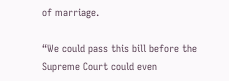of marriage.

“We could pass this bill before the Supreme Court could even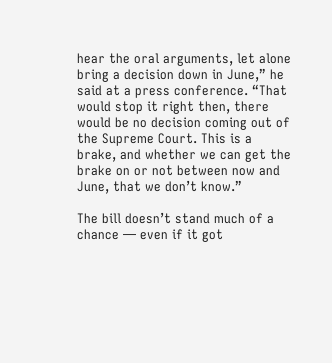hear the oral arguments, let alone bring a decision down in June,” he said at a press conference. “That would stop it right then, there would be no decision coming out of the Supreme Court. This is a brake, and whether we can get the brake on or not between now and June, that we don’t know.”

The bill doesn’t stand much of a chance — even if it got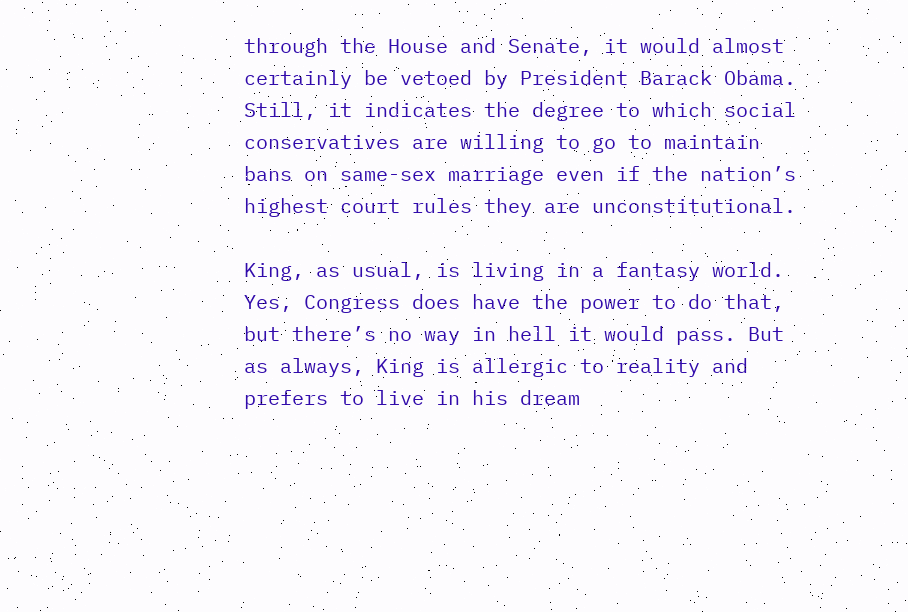through the House and Senate, it would almost certainly be vetoed by President Barack Obama. Still, it indicates the degree to which social conservatives are willing to go to maintain bans on same-sex marriage even if the nation’s highest court rules they are unconstitutional.

King, as usual, is living in a fantasy world. Yes, Congress does have the power to do that, but there’s no way in hell it would pass. But as always, King is allergic to reality and prefers to live in his dream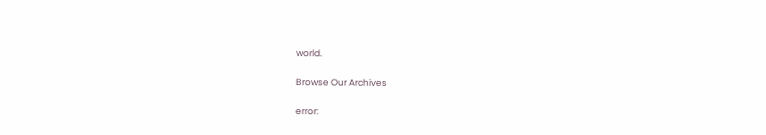world.

Browse Our Archives

error: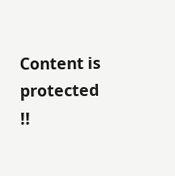Content is protected !!